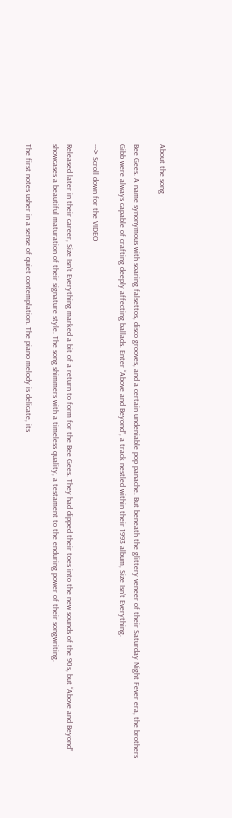About the song

Bee Gees. A name synonymous with soaring falsettos, disco grooves, and a certain undeniable pop panache. But beneath the glittery veneer of their Saturday Night Fever era, the brothers Gibb were always capable of crafting deeply affecting ballads. Enter “Above and Beyond”, a track nestled within their 1993 album, Size Isn’t Everything.

---> Scroll down for the VIDEO

Released later in their career, Size Isn’t Everything marked a bit of a return to form for the Bee Gees. They had dipped their toes into the new sounds of the 90s, but “Above and Beyond” showcases a beautiful maturation of their signature style. The song shimmers with a timeless quality, a testament to the enduring power of their songwriting.

The first notes usher in a sense of quiet contemplation. The piano melody is delicate, its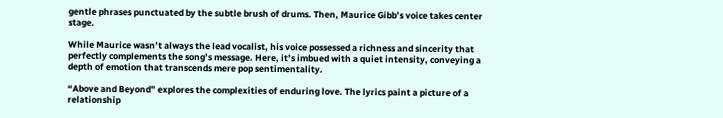gentle phrases punctuated by the subtle brush of drums. Then, Maurice Gibb’s voice takes center stage.

While Maurice wasn’t always the lead vocalist, his voice possessed a richness and sincerity that perfectly complements the song’s message. Here, it’s imbued with a quiet intensity, conveying a depth of emotion that transcends mere pop sentimentality.

“Above and Beyond” explores the complexities of enduring love. The lyrics paint a picture of a relationship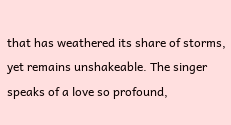that has weathered its share of storms, yet remains unshakeable. The singer speaks of a love so profound,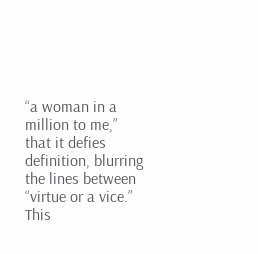“a woman in a million to me,” that it defies definition, blurring the lines between “virtue or a vice.” This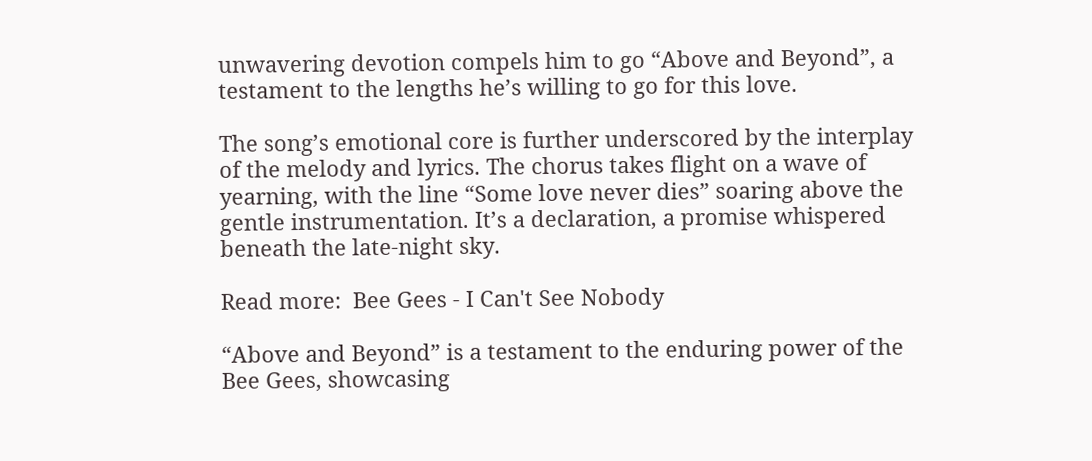unwavering devotion compels him to go “Above and Beyond”, a testament to the lengths he’s willing to go for this love.

The song’s emotional core is further underscored by the interplay of the melody and lyrics. The chorus takes flight on a wave of yearning, with the line “Some love never dies” soaring above the gentle instrumentation. It’s a declaration, a promise whispered beneath the late-night sky.

Read more:  Bee Gees - I Can't See Nobody

“Above and Beyond” is a testament to the enduring power of the Bee Gees, showcasing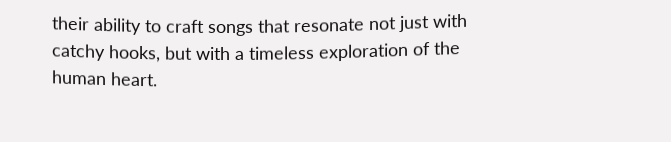their ability to craft songs that resonate not just with catchy hooks, but with a timeless exploration of the human heart.